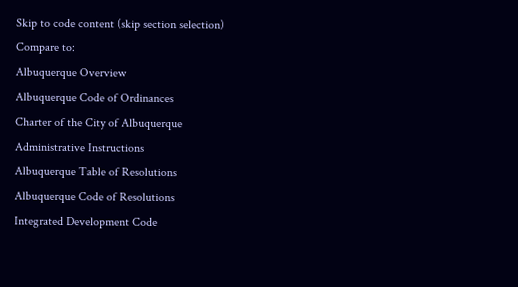Skip to code content (skip section selection)
Compare to:
Albuquerque Overview
Albuquerque Code of Ordinances
Charter of the City of Albuquerque
Administrative Instructions
Albuquerque Table of Resolutions
Albuquerque Code of Resolutions
Integrated Development Code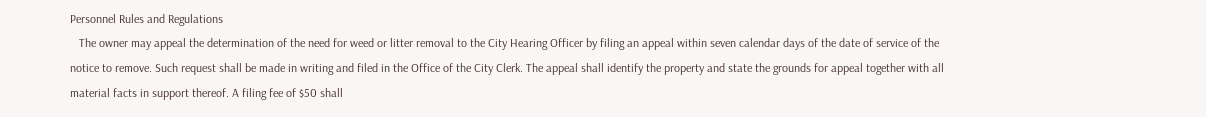Personnel Rules and Regulations
   The owner may appeal the determination of the need for weed or litter removal to the City Hearing Officer by filing an appeal within seven calendar days of the date of service of the notice to remove. Such request shall be made in writing and filed in the Office of the City Clerk. The appeal shall identify the property and state the grounds for appeal together with all material facts in support thereof. A filing fee of $50 shall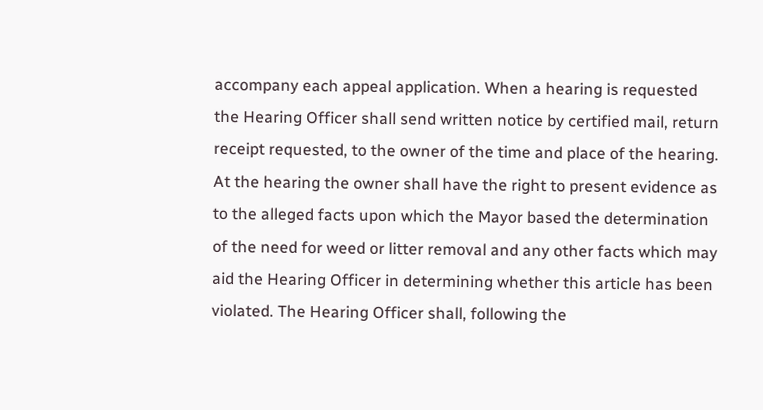accompany each appeal application. When a hearing is requested the Hearing Officer shall send written notice by certified mail, return receipt requested, to the owner of the time and place of the hearing. At the hearing the owner shall have the right to present evidence as to the alleged facts upon which the Mayor based the determination of the need for weed or litter removal and any other facts which may aid the Hearing Officer in determining whether this article has been violated. The Hearing Officer shall, following the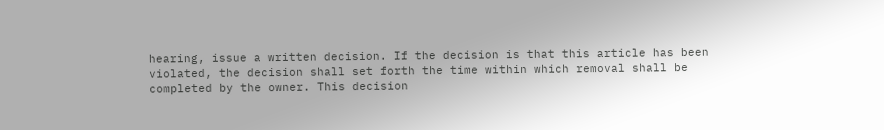hearing, issue a written decision. If the decision is that this article has been violated, the decision shall set forth the time within which removal shall be completed by the owner. This decision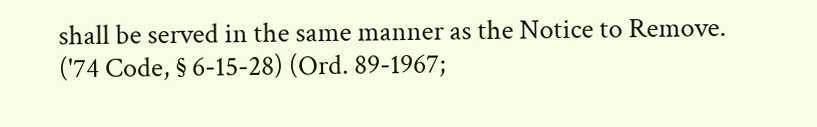shall be served in the same manner as the Notice to Remove.
('74 Code, § 6-15-28) (Ord. 89-1967;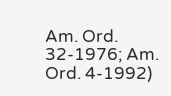Am. Ord. 32-1976; Am. Ord. 4-1992)